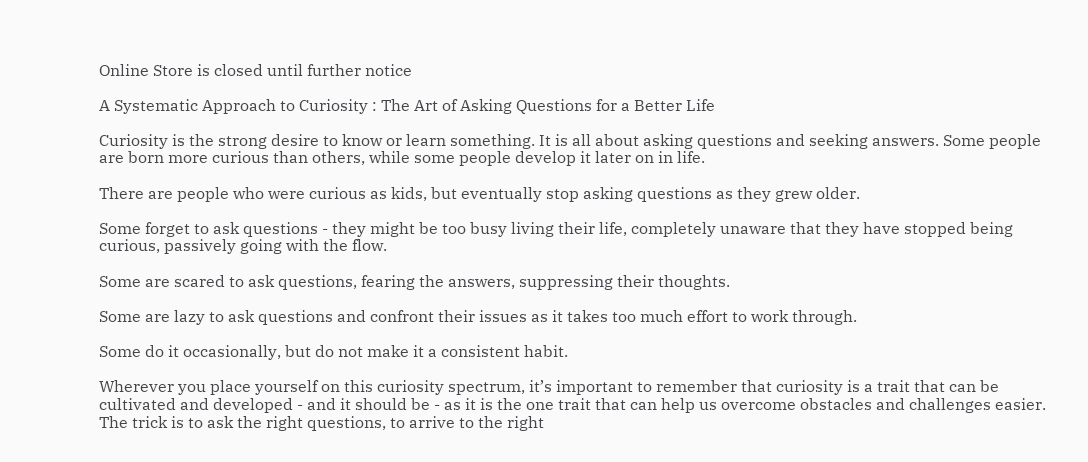Online Store is closed until further notice

A Systematic Approach to Curiosity : The Art of Asking Questions for a Better Life

Curiosity is the strong desire to know or learn something. It is all about asking questions and seeking answers. Some people are born more curious than others, while some people develop it later on in life.

There are people who were curious as kids, but eventually stop asking questions as they grew older.

Some forget to ask questions - they might be too busy living their life, completely unaware that they have stopped being curious, passively going with the flow.

Some are scared to ask questions, fearing the answers, suppressing their thoughts.

Some are lazy to ask questions and confront their issues as it takes too much effort to work through.

Some do it occasionally, but do not make it a consistent habit.

Wherever you place yourself on this curiosity spectrum, it’s important to remember that curiosity is a trait that can be cultivated and developed - and it should be - as it is the one trait that can help us overcome obstacles and challenges easier.
The trick is to ask the right questions, to arrive to the right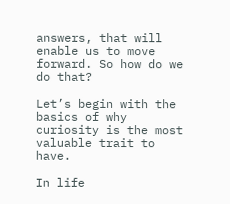answers, that will enable us to move forward. So how do we do that?

Let’s begin with the basics of why curiosity is the most valuable trait to have.

In life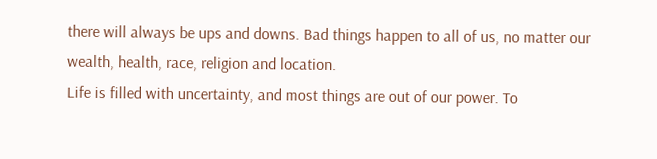there will always be ups and downs. Bad things happen to all of us, no matter our wealth, health, race, religion and location.
Life is filled with uncertainty, and most things are out of our power. To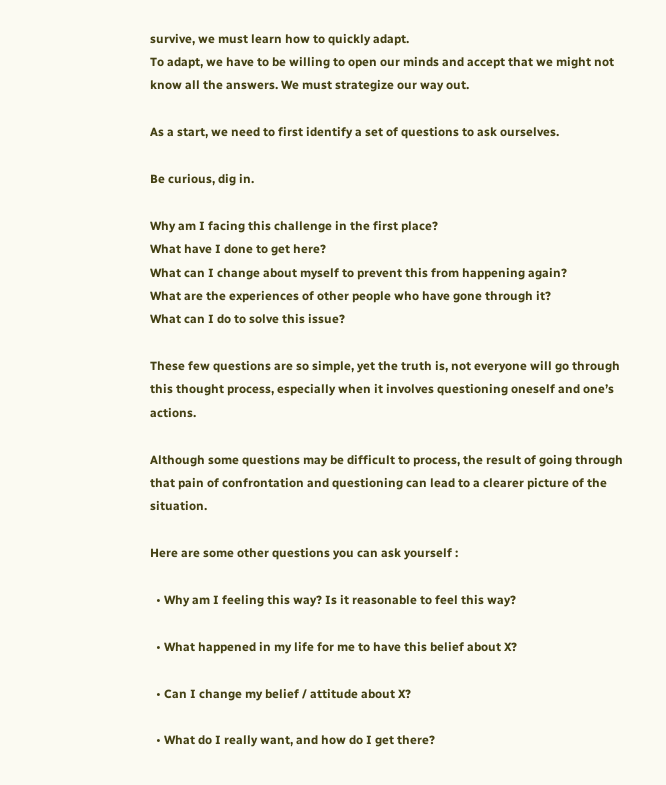survive, we must learn how to quickly adapt.
To adapt, we have to be willing to open our minds and accept that we might not know all the answers. We must strategize our way out.

As a start, we need to first identify a set of questions to ask ourselves.

Be curious, dig in.

Why am I facing this challenge in the first place?
What have I done to get here?
What can I change about myself to prevent this from happening again?
What are the experiences of other people who have gone through it?
What can I do to solve this issue?

These few questions are so simple, yet the truth is, not everyone will go through this thought process, especially when it involves questioning oneself and one’s actions.

Although some questions may be difficult to process, the result of going through that pain of confrontation and questioning can lead to a clearer picture of the situation.

Here are some other questions you can ask yourself :

  • Why am I feeling this way? Is it reasonable to feel this way?

  • What happened in my life for me to have this belief about X?

  • Can I change my belief / attitude about X?

  • What do I really want, and how do I get there?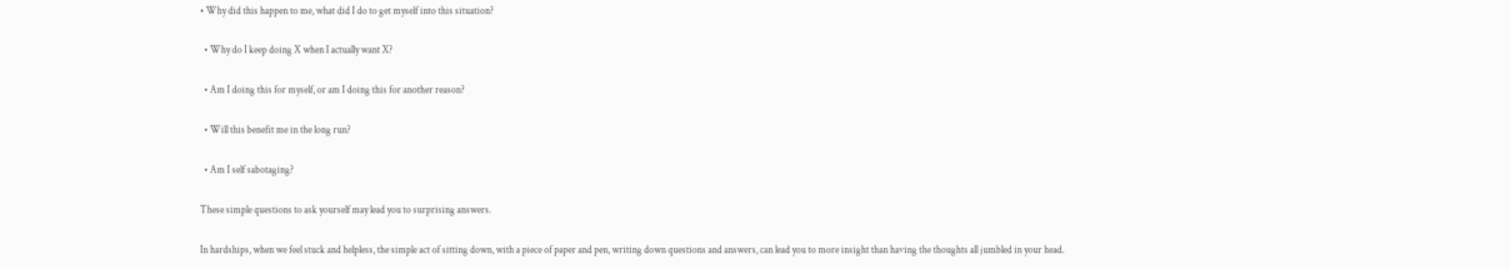• Why did this happen to me, what did I do to get myself into this situation?

  • Why do I keep doing X when I actually want X?

  • Am I doing this for myself, or am I doing this for another reason?

  • Will this benefit me in the long run?

  • Am I self sabotaging?

These simple questions to ask yourself may lead you to surprising answers.

In hardships, when we feel stuck and helpless, the simple act of sitting down, with a piece of paper and pen, writing down questions and answers, can lead you to more insight than having the thoughts all jumbled in your head.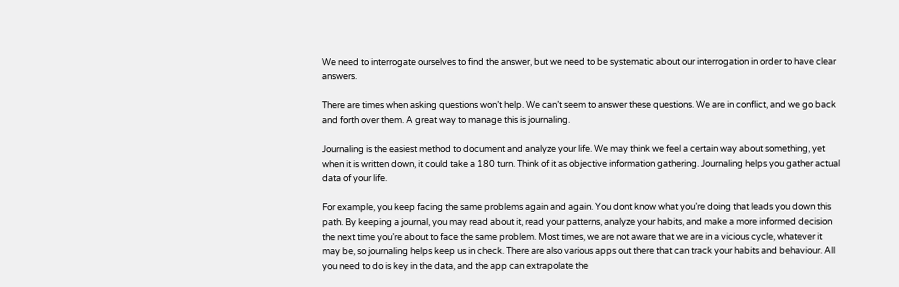We need to interrogate ourselves to find the answer, but we need to be systematic about our interrogation in order to have clear answers.

There are times when asking questions won’t help. We can’t seem to answer these questions. We are in conflict, and we go back and forth over them. A great way to manage this is journaling.

Journaling is the easiest method to document and analyze your life. We may think we feel a certain way about something, yet when it is written down, it could take a 180 turn. Think of it as objective information gathering. Journaling helps you gather actual data of your life.

For example, you keep facing the same problems again and again. You dont know what you’re doing that leads you down this path. By keeping a journal, you may read about it, read your patterns, analyze your habits, and make a more informed decision the next time you’re about to face the same problem. Most times, we are not aware that we are in a vicious cycle, whatever it may be, so journaling helps keep us in check. There are also various apps out there that can track your habits and behaviour. All you need to do is key in the data, and the app can extrapolate the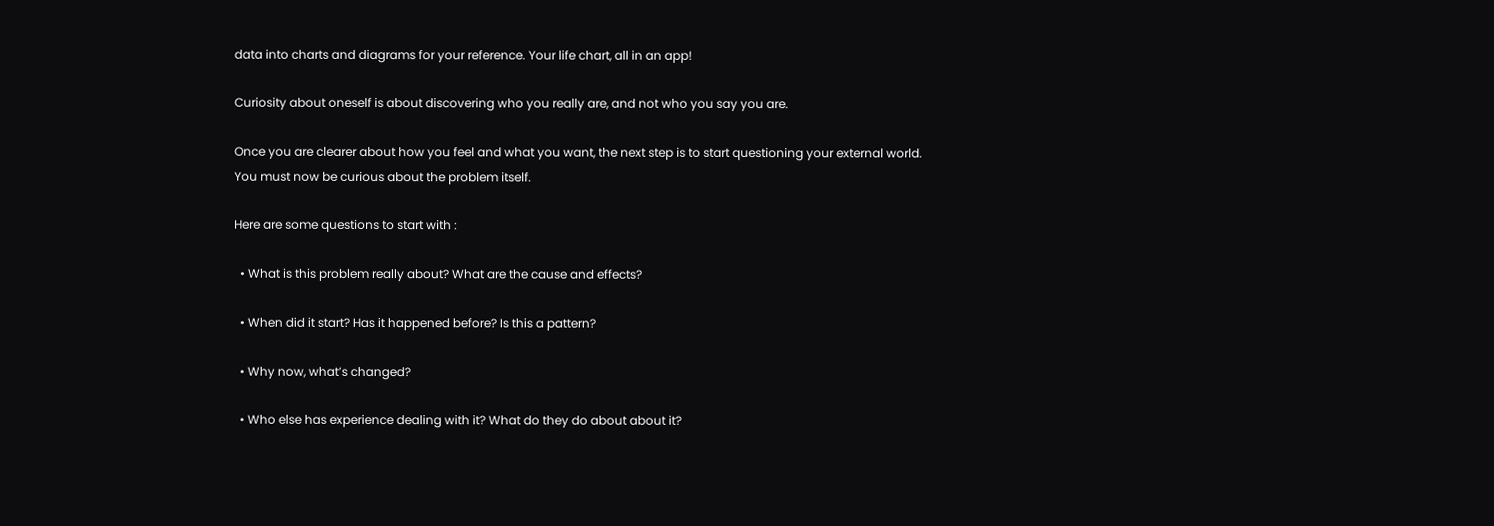data into charts and diagrams for your reference. Your life chart, all in an app!

Curiosity about oneself is about discovering who you really are, and not who you say you are.

Once you are clearer about how you feel and what you want, the next step is to start questioning your external world. You must now be curious about the problem itself.

Here are some questions to start with :

  • What is this problem really about? What are the cause and effects?

  • When did it start? Has it happened before? Is this a pattern?

  • Why now, what’s changed?

  • Who else has experience dealing with it? What do they do about about it?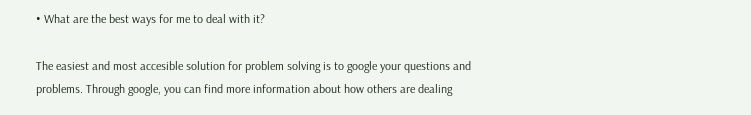• What are the best ways for me to deal with it?

The easiest and most accesible solution for problem solving is to google your questions and problems. Through google, you can find more information about how others are dealing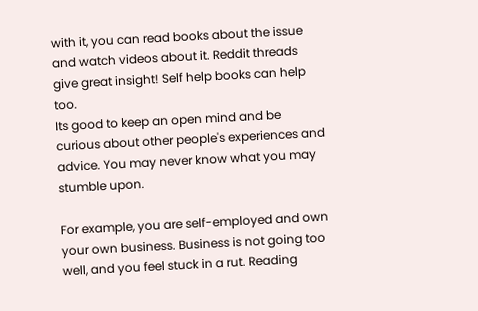with it, you can read books about the issue and watch videos about it. Reddit threads give great insight! Self help books can help too.
Its good to keep an open mind and be curious about other people's experiences and advice. You may never know what you may stumble upon.

For example, you are self-employed and own your own business. Business is not going too well, and you feel stuck in a rut. Reading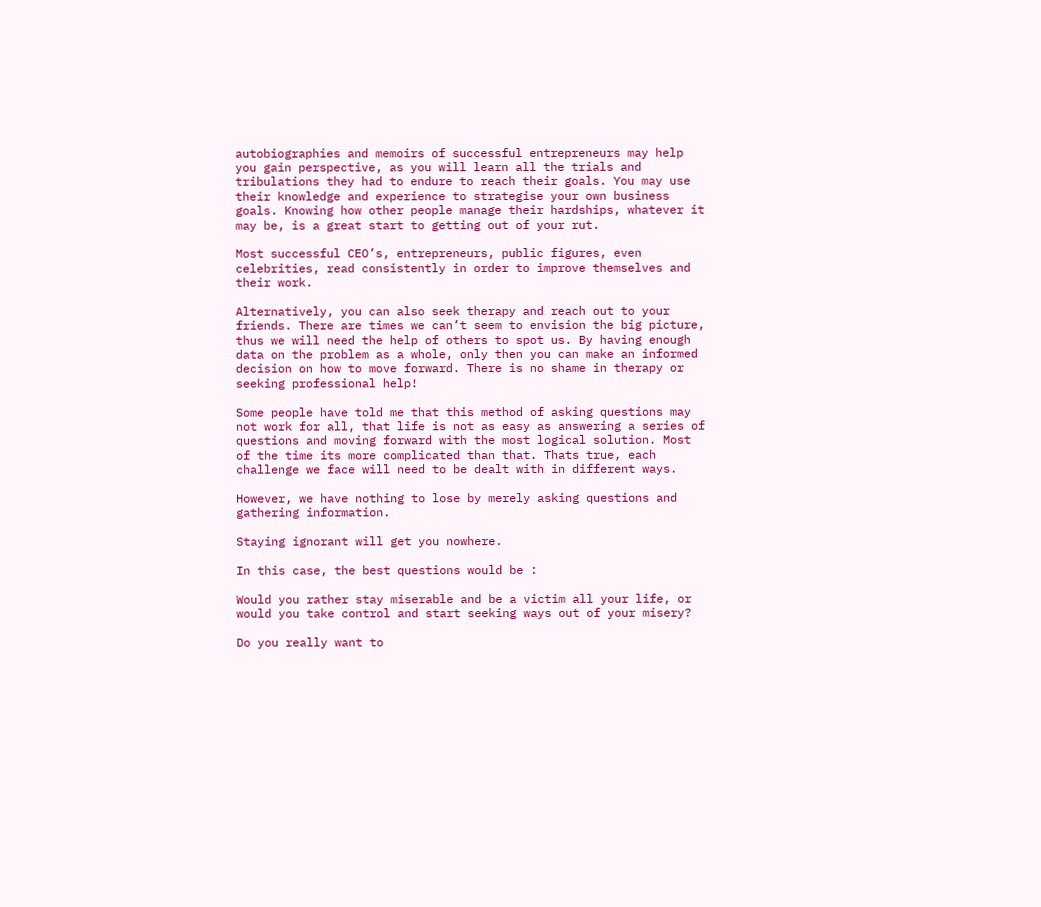autobiographies and memoirs of successful entrepreneurs may help you gain perspective, as you will learn all the trials and tribulations they had to endure to reach their goals. You may use their knowledge and experience to strategise your own business goals. Knowing how other people manage their hardships, whatever it may be, is a great start to getting out of your rut.

Most successful CEO’s, entrepreneurs, public figures, even celebrities, read consistently in order to improve themselves and their work.

Alternatively, you can also seek therapy and reach out to your friends. There are times we can’t seem to envision the big picture, thus we will need the help of others to spot us. By having enough data on the problem as a whole, only then you can make an informed decision on how to move forward. There is no shame in therapy or seeking professional help!

Some people have told me that this method of asking questions may not work for all, that life is not as easy as answering a series of questions and moving forward with the most logical solution. Most of the time its more complicated than that. Thats true, each challenge we face will need to be dealt with in different ways.

However, we have nothing to lose by merely asking questions and gathering information.

Staying ignorant will get you nowhere.

In this case, the best questions would be :

Would you rather stay miserable and be a victim all your life, or would you take control and start seeking ways out of your misery?

Do you really want to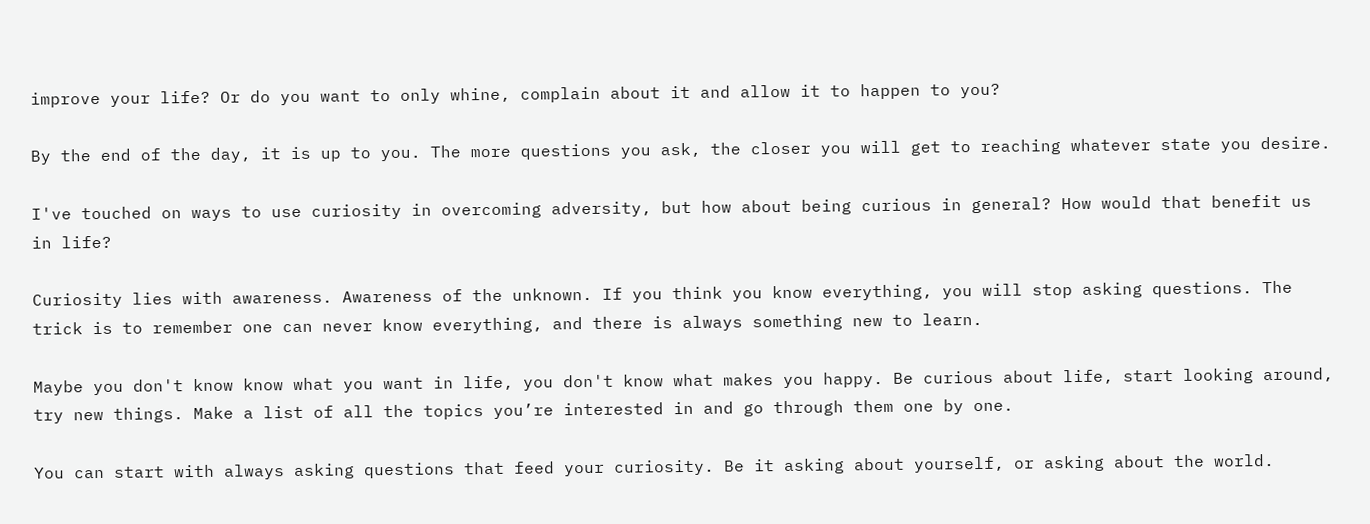improve your life? Or do you want to only whine, complain about it and allow it to happen to you?

By the end of the day, it is up to you. The more questions you ask, the closer you will get to reaching whatever state you desire.

I've touched on ways to use curiosity in overcoming adversity, but how about being curious in general? How would that benefit us in life?

Curiosity lies with awareness. Awareness of the unknown. If you think you know everything, you will stop asking questions. The trick is to remember one can never know everything, and there is always something new to learn.

Maybe you don't know know what you want in life, you don't know what makes you happy. Be curious about life, start looking around, try new things. Make a list of all the topics you’re interested in and go through them one by one.

You can start with always asking questions that feed your curiosity. Be it asking about yourself, or asking about the world.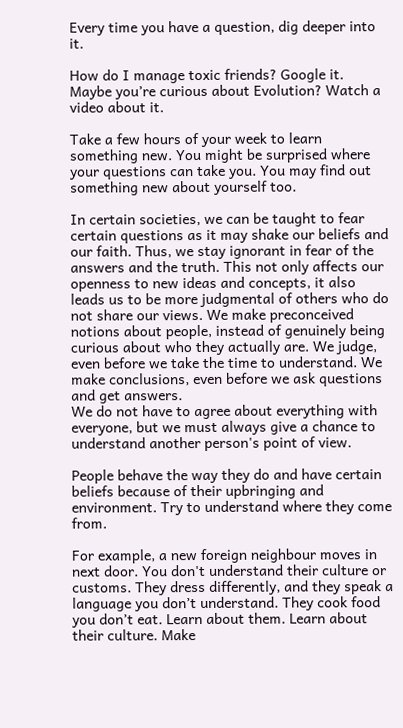Every time you have a question, dig deeper into it.

How do I manage toxic friends? Google it.
Maybe you’re curious about Evolution? Watch a video about it.

Take a few hours of your week to learn something new. You might be surprised where your questions can take you. You may find out something new about yourself too.

In certain societies, we can be taught to fear certain questions as it may shake our beliefs and our faith. Thus, we stay ignorant in fear of the answers and the truth. This not only affects our openness to new ideas and concepts, it also leads us to be more judgmental of others who do not share our views. We make preconceived notions about people, instead of genuinely being curious about who they actually are. We judge, even before we take the time to understand. We make conclusions, even before we ask questions and get answers.
We do not have to agree about everything with everyone, but we must always give a chance to understand another person's point of view.

People behave the way they do and have certain beliefs because of their upbringing and environment. Try to understand where they come from.

For example, a new foreign neighbour moves in next door. You don't understand their culture or customs. They dress differently, and they speak a language you don’t understand. They cook food you don’t eat. Learn about them. Learn about their culture. Make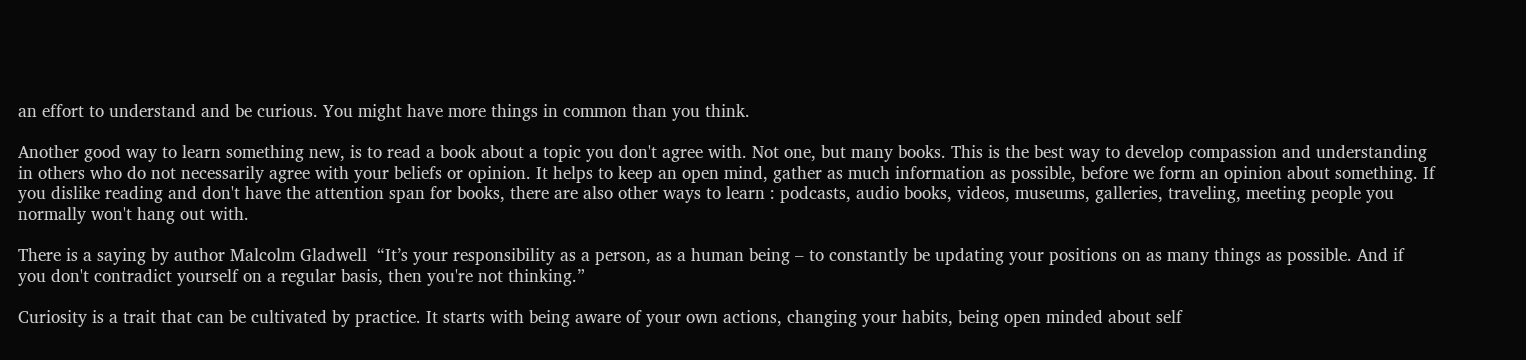an effort to understand and be curious. You might have more things in common than you think.

Another good way to learn something new, is to read a book about a topic you don't agree with. Not one, but many books. This is the best way to develop compassion and understanding in others who do not necessarily agree with your beliefs or opinion. It helps to keep an open mind, gather as much information as possible, before we form an opinion about something. If you dislike reading and don't have the attention span for books, there are also other ways to learn : podcasts, audio books, videos, museums, galleries, traveling, meeting people you normally won't hang out with.

There is a saying by author Malcolm Gladwell  “It’s your responsibility as a person, as a human being – to constantly be updating your positions on as many things as possible. And if you don't contradict yourself on a regular basis, then you're not thinking.”

Curiosity is a trait that can be cultivated by practice. It starts with being aware of your own actions, changing your habits, being open minded about self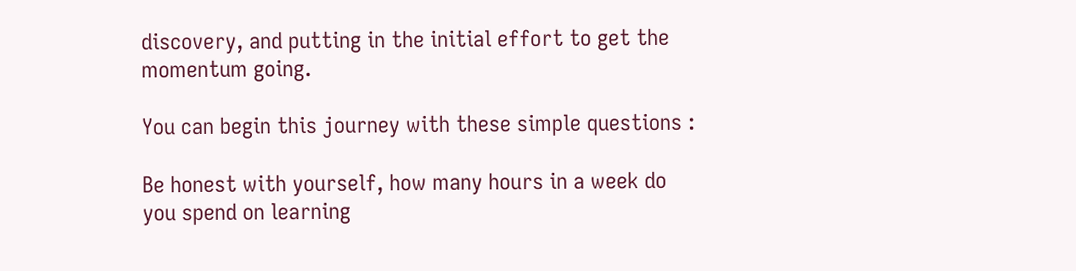discovery, and putting in the initial effort to get the momentum going.

You can begin this journey with these simple questions :

Be honest with yourself, how many hours in a week do you spend on learning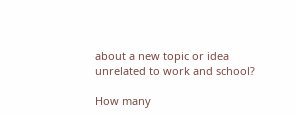about a new topic or idea unrelated to work and school?

How many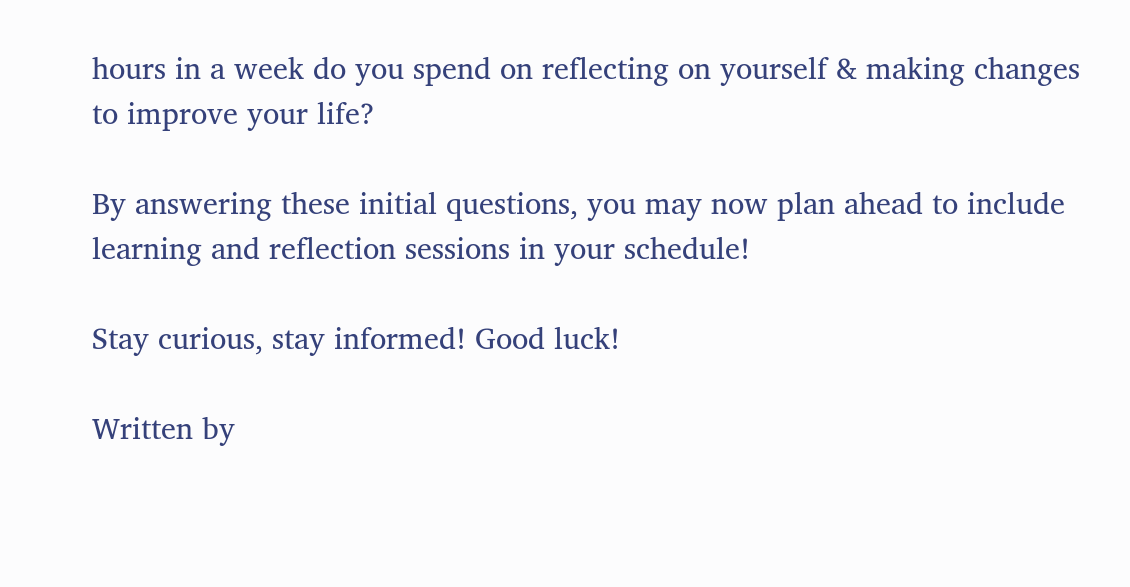hours in a week do you spend on reflecting on yourself & making changes to improve your life?

By answering these initial questions, you may now plan ahead to include learning and reflection sessions in your schedule!

Stay curious, stay informed! Good luck!

Written by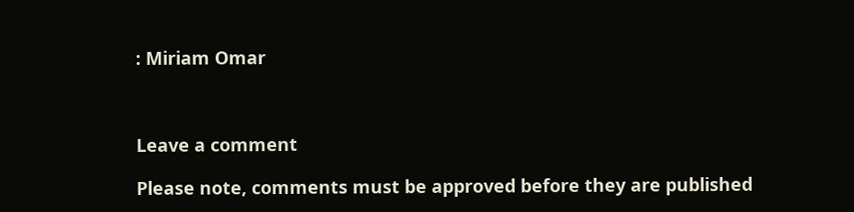: Miriam Omar



Leave a comment

Please note, comments must be approved before they are published